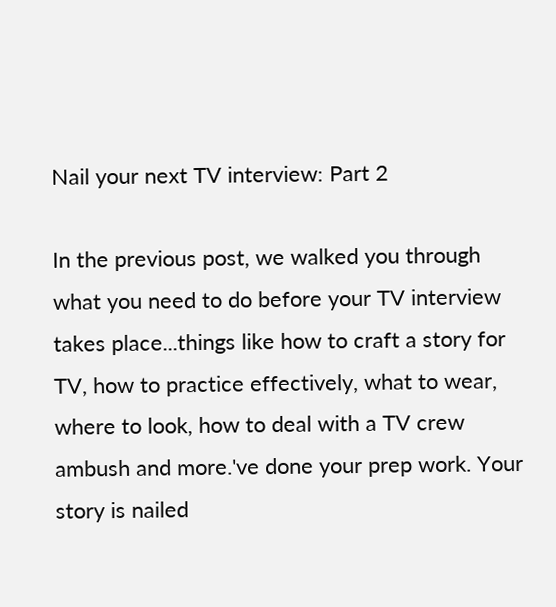Nail your next TV interview: Part 2

In the previous post, we walked you through what you need to do before your TV interview takes place...things like how to craft a story for TV, how to practice effectively, what to wear, where to look, how to deal with a TV crew ambush and more.'ve done your prep work. Your story is nailed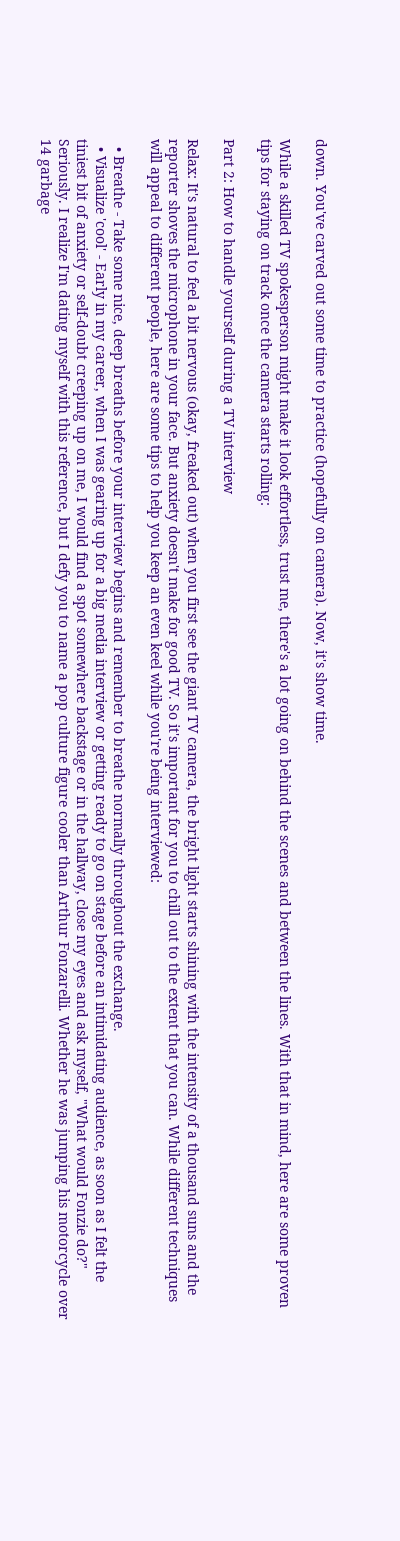down. You've carved out some time to practice (hopefully on camera). Now, it's show time.

While a skilled TV spokesperson might make it look effortless, trust me, there's a lot going on behind the scenes and between the lines. With that in mind, here are some proven tips for staying on track once the camera starts rolling:

Part 2: How to handle yourself during a TV interview

Relax: It's natural to feel a bit nervous (okay, freaked out) when you first see the giant TV camera, the bright light starts shining with the intensity of a thousand suns and the reporter shoves the microphone in your face. But anxiety doesn't make for good TV. So it's important for you to chill out to the extent that you can. While different techniques will appeal to different people, here are some tips to help you keep an even keel while you're being interviewed:

  • Breathe - Take some nice, deep breaths before your interview begins and remember to breathe normally throughout the exchange.
  • Visualize 'cool' - Early in my career, when I was gearing up for a big media interview or getting ready to go on stage before an intimidating audience, as soon as I felt the tiniest bit of anxiety or self-doubt creeping up on me, I would find a spot somewhere backstage or in the hallway, close my eyes and ask myself, "What would Fonzie do?" Seriously. I realize I'm dating myself with this reference, but I defy you to name a pop culture figure cooler than Arthur Fonzarelli. Whether he was jumping his motorcycle over 14 garbage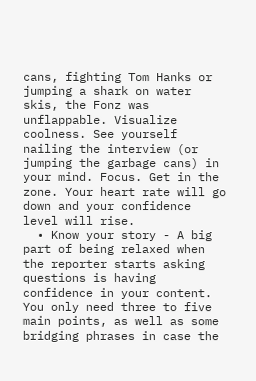cans, fighting Tom Hanks or jumping a shark on water skis, the Fonz was unflappable. Visualize coolness. See yourself nailing the interview (or jumping the garbage cans) in your mind. Focus. Get in the zone. Your heart rate will go down and your confidence level will rise.
  • Know your story - A big part of being relaxed when the reporter starts asking questions is having confidence in your content. You only need three to five main points, as well as some bridging phrases in case the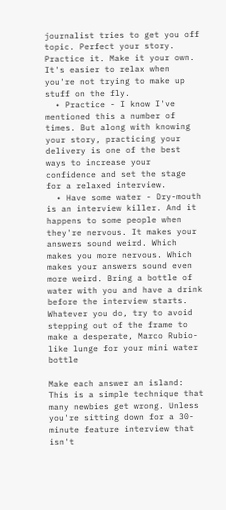journalist tries to get you off topic. Perfect your story. Practice it. Make it your own. It's easier to relax when you're not trying to make up stuff on the fly.
  • Practice - I know I've mentioned this a number of times. But along with knowing your story, practicing your delivery is one of the best ways to increase your confidence and set the stage for a relaxed interview.
  • Have some water - Dry-mouth is an interview killer. And it happens to some people when they're nervous. It makes your answers sound weird. Which makes you more nervous. Which makes your answers sound even more weird. Bring a bottle of water with you and have a drink before the interview starts. Whatever you do, try to avoid stepping out of the frame to make a desperate, Marco Rubio-like lunge for your mini water bottle

Make each answer an island: This is a simple technique that many newbies get wrong. Unless you're sitting down for a 30-minute feature interview that isn't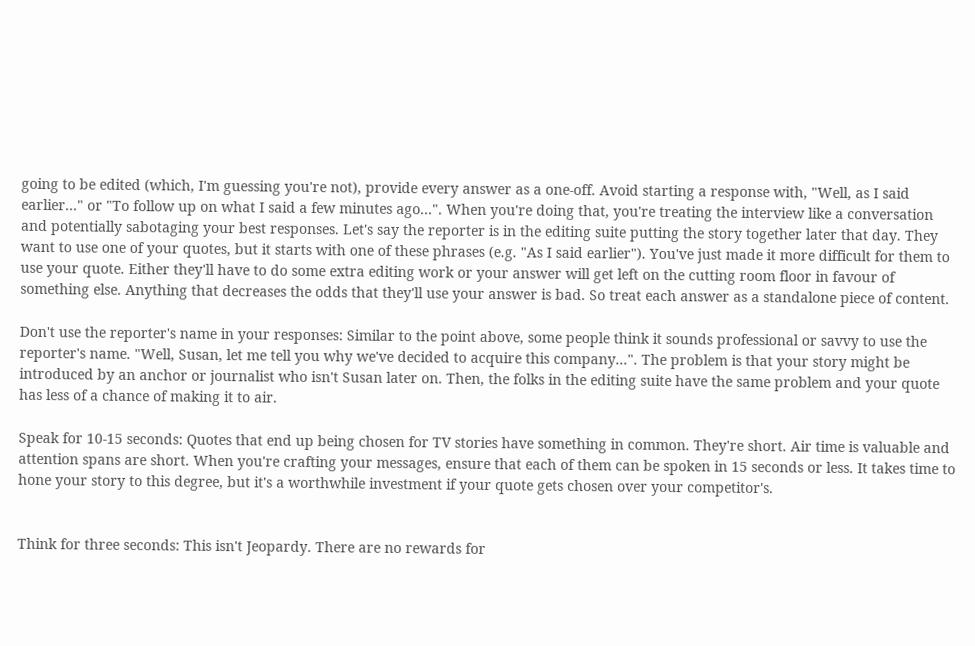going to be edited (which, I'm guessing you're not), provide every answer as a one-off. Avoid starting a response with, "Well, as I said earlier..." or "To follow up on what I said a few minutes ago...". When you're doing that, you're treating the interview like a conversation and potentially sabotaging your best responses. Let's say the reporter is in the editing suite putting the story together later that day. They want to use one of your quotes, but it starts with one of these phrases (e.g. "As I said earlier"). You've just made it more difficult for them to use your quote. Either they'll have to do some extra editing work or your answer will get left on the cutting room floor in favour of something else. Anything that decreases the odds that they'll use your answer is bad. So treat each answer as a standalone piece of content.

Don't use the reporter's name in your responses: Similar to the point above, some people think it sounds professional or savvy to use the reporter's name. "Well, Susan, let me tell you why we've decided to acquire this company...". The problem is that your story might be introduced by an anchor or journalist who isn't Susan later on. Then, the folks in the editing suite have the same problem and your quote has less of a chance of making it to air.

Speak for 10-15 seconds: Quotes that end up being chosen for TV stories have something in common. They're short. Air time is valuable and attention spans are short. When you're crafting your messages, ensure that each of them can be spoken in 15 seconds or less. It takes time to hone your story to this degree, but it's a worthwhile investment if your quote gets chosen over your competitor's.


Think for three seconds: This isn't Jeopardy. There are no rewards for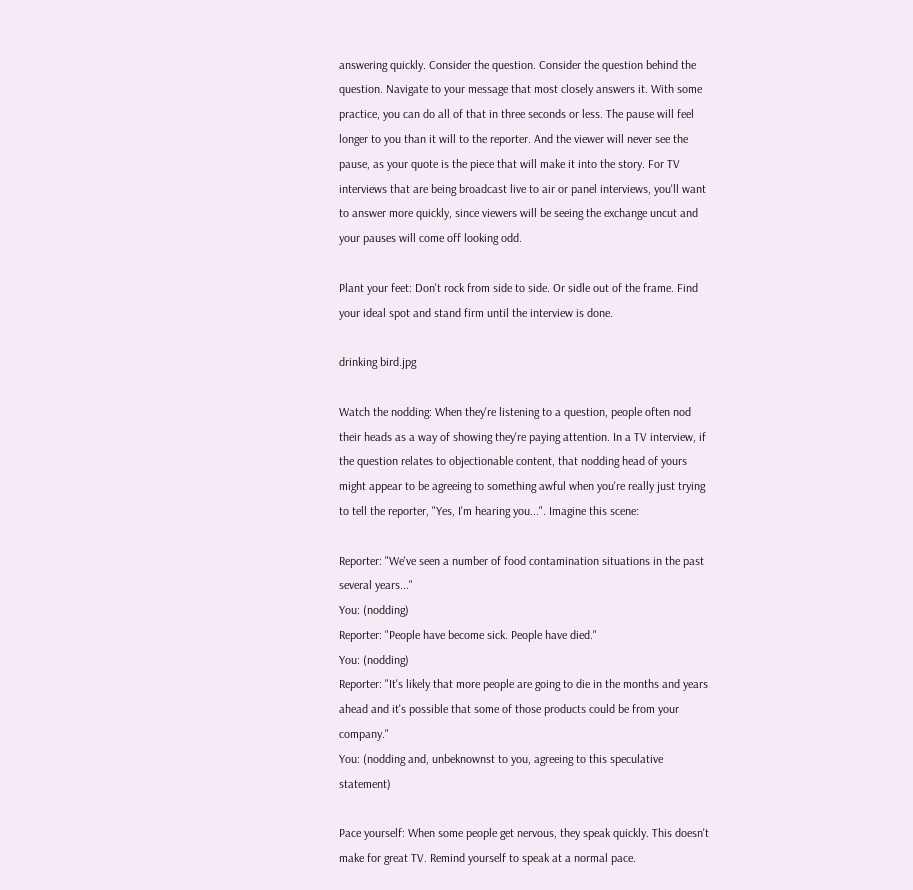answering quickly. Consider the question. Consider the question behind the question. Navigate to your message that most closely answers it. With some practice, you can do all of that in three seconds or less. The pause will feel longer to you than it will to the reporter. And the viewer will never see the pause, as your quote is the piece that will make it into the story. For TV interviews that are being broadcast live to air or panel interviews, you'll want to answer more quickly, since viewers will be seeing the exchange uncut and your pauses will come off looking odd.

Plant your feet: Don't rock from side to side. Or sidle out of the frame. Find your ideal spot and stand firm until the interview is done.

drinking bird.jpg

Watch the nodding: When they're listening to a question, people often nod their heads as a way of showing they're paying attention. In a TV interview, if the question relates to objectionable content, that nodding head of yours might appear to be agreeing to something awful when you're really just trying to tell the reporter, "Yes, I'm hearing you...". Imagine this scene:

Reporter: "We've seen a number of food contamination situations in the past several years..."
You: (nodding)
Reporter: "People have become sick. People have died."
You: (nodding)
Reporter: "It's likely that more people are going to die in the months and years ahead and it's possible that some of those products could be from your company."
You: (nodding and, unbeknownst to you, agreeing to this speculative statement)

Pace yourself: When some people get nervous, they speak quickly. This doesn't make for great TV. Remind yourself to speak at a normal pace.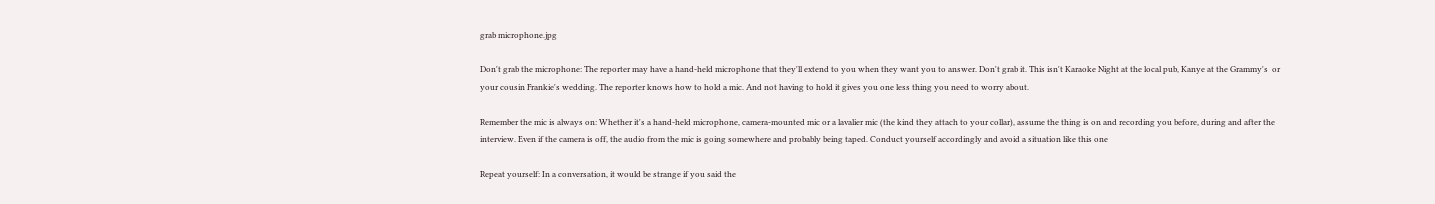grab microphone.jpg

Don't grab the microphone: The reporter may have a hand-held microphone that they'll extend to you when they want you to answer. Don't grab it. This isn't Karaoke Night at the local pub, Kanye at the Grammy's  or your cousin Frankie's wedding. The reporter knows how to hold a mic. And not having to hold it gives you one less thing you need to worry about.

Remember the mic is always on: Whether it's a hand-held microphone, camera-mounted mic or a lavalier mic (the kind they attach to your collar), assume the thing is on and recording you before, during and after the interview. Even if the camera is off, the audio from the mic is going somewhere and probably being taped. Conduct yourself accordingly and avoid a situation like this one

Repeat yourself: In a conversation, it would be strange if you said the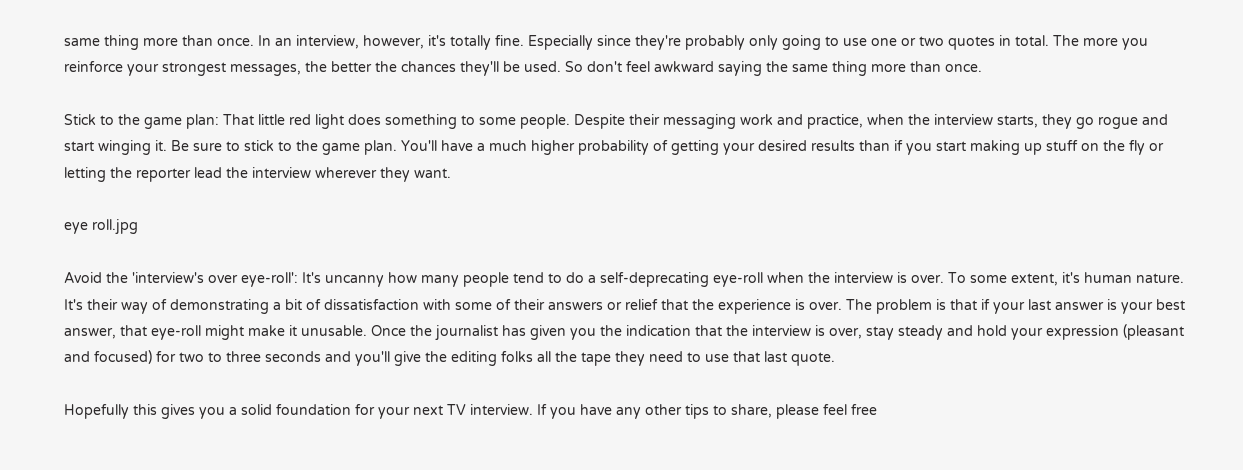same thing more than once. In an interview, however, it's totally fine. Especially since they're probably only going to use one or two quotes in total. The more you reinforce your strongest messages, the better the chances they'll be used. So don't feel awkward saying the same thing more than once.

Stick to the game plan: That little red light does something to some people. Despite their messaging work and practice, when the interview starts, they go rogue and start winging it. Be sure to stick to the game plan. You'll have a much higher probability of getting your desired results than if you start making up stuff on the fly or letting the reporter lead the interview wherever they want.

eye roll.jpg

Avoid the 'interview's over eye-roll': It's uncanny how many people tend to do a self-deprecating eye-roll when the interview is over. To some extent, it's human nature. It's their way of demonstrating a bit of dissatisfaction with some of their answers or relief that the experience is over. The problem is that if your last answer is your best answer, that eye-roll might make it unusable. Once the journalist has given you the indication that the interview is over, stay steady and hold your expression (pleasant and focused) for two to three seconds and you'll give the editing folks all the tape they need to use that last quote.

Hopefully this gives you a solid foundation for your next TV interview. If you have any other tips to share, please feel free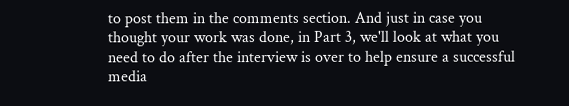to post them in the comments section. And just in case you thought your work was done, in Part 3, we'll look at what you need to do after the interview is over to help ensure a successful media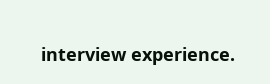interview experience.